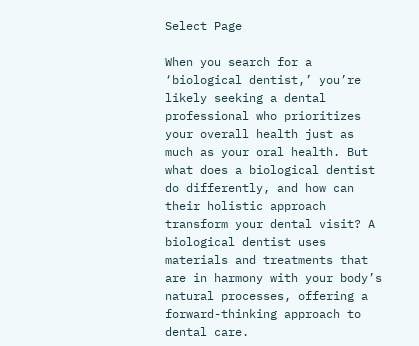Select Page

When you search for a ‘biological dentist,’ you’re likely seeking a dental professional who prioritizes your overall health just as much as your oral health. But what does a biological dentist do differently, and how can their holistic approach transform your dental visit? A biological dentist uses materials and treatments that are in harmony with your body’s natural processes, offering a forward-thinking approach to dental care.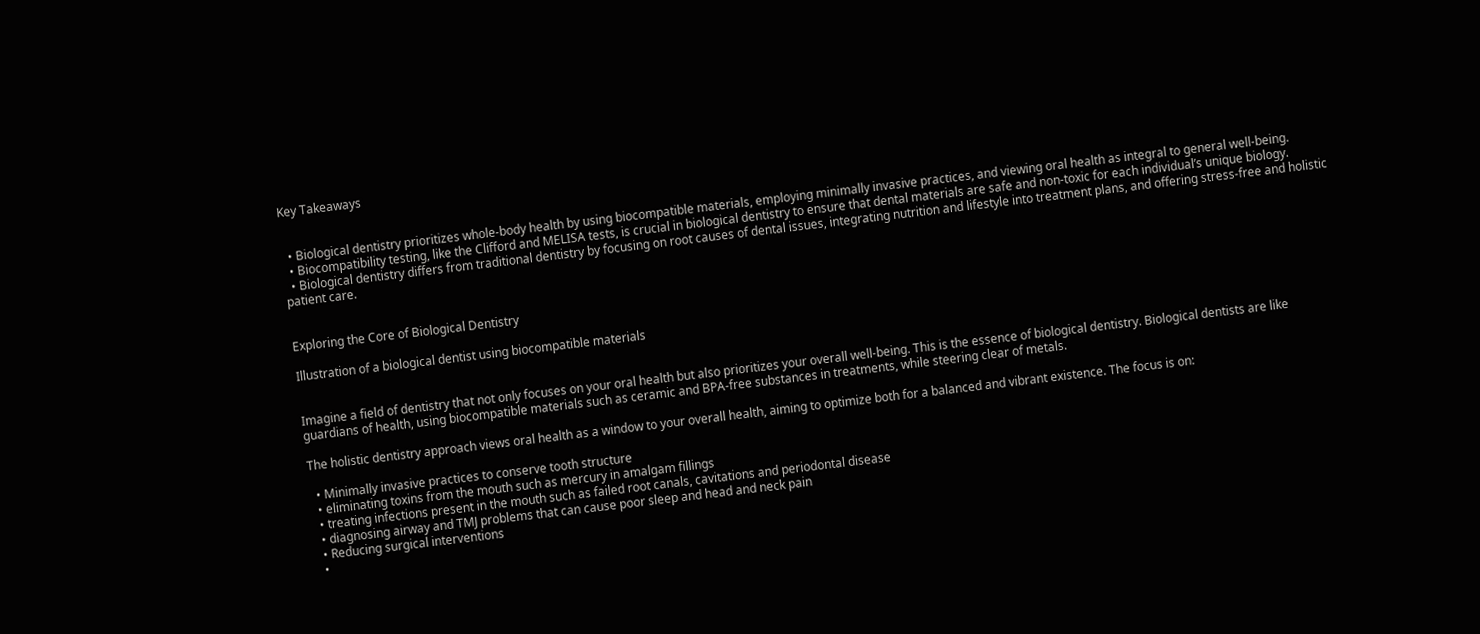Key Takeaways


  • Biological dentistry prioritizes whole-body health by using biocompatible materials, employing minimally invasive practices, and viewing oral health as integral to general well-being.
  • Biocompatibility testing, like the Clifford and MELISA tests, is crucial in biological dentistry to ensure that dental materials are safe and non-toxic for each individual’s unique biology.
  • Biological dentistry differs from traditional dentistry by focusing on root causes of dental issues, integrating nutrition and lifestyle into treatment plans, and offering stress-free and holistic patient care.


Exploring the Core of Biological Dentistry

Illustration of a biological dentist using biocompatible materials


Imagine a field of dentistry that not only focuses on your oral health but also prioritizes your overall well-being. This is the essence of biological dentistry. Biological dentists are like guardians of health, using biocompatible materials such as ceramic and BPA-free substances in treatments, while steering clear of metals.

The holistic dentistry approach views oral health as a window to your overall health, aiming to optimize both for a balanced and vibrant existence. The focus is on:

  • Minimally invasive practices to conserve tooth structure
  • eliminating toxins from the mouth such as mercury in amalgam fillings
  • treating infections present in the mouth such as failed root canals, cavitations and periodontal disease
  • diagnosing airway and TMJ problems that can cause poor sleep and head and neck pain
  • Reducing surgical interventions
  •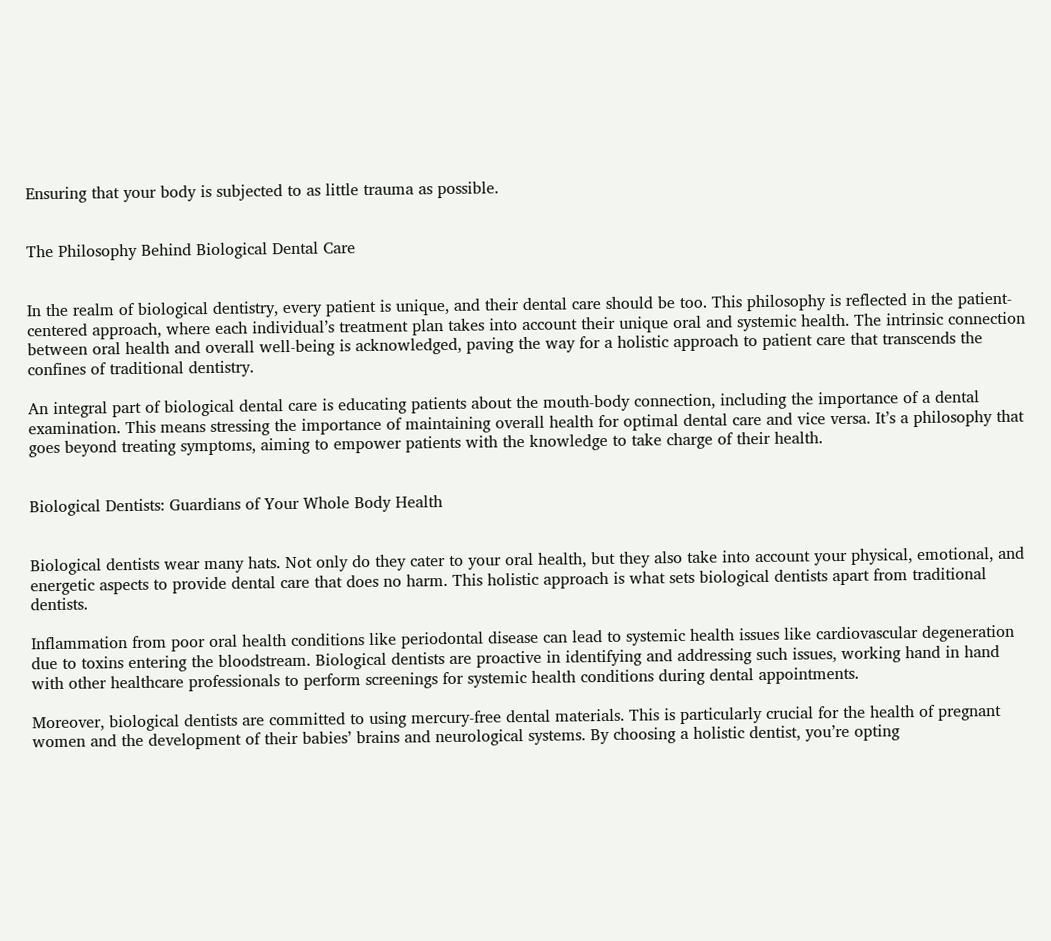Ensuring that your body is subjected to as little trauma as possible.


The Philosophy Behind Biological Dental Care


In the realm of biological dentistry, every patient is unique, and their dental care should be too. This philosophy is reflected in the patient-centered approach, where each individual’s treatment plan takes into account their unique oral and systemic health. The intrinsic connection between oral health and overall well-being is acknowledged, paving the way for a holistic approach to patient care that transcends the confines of traditional dentistry.

An integral part of biological dental care is educating patients about the mouth-body connection, including the importance of a dental examination. This means stressing the importance of maintaining overall health for optimal dental care and vice versa. It’s a philosophy that goes beyond treating symptoms, aiming to empower patients with the knowledge to take charge of their health.


Biological Dentists: Guardians of Your Whole Body Health


Biological dentists wear many hats. Not only do they cater to your oral health, but they also take into account your physical, emotional, and energetic aspects to provide dental care that does no harm. This holistic approach is what sets biological dentists apart from traditional dentists.

Inflammation from poor oral health conditions like periodontal disease can lead to systemic health issues like cardiovascular degeneration due to toxins entering the bloodstream. Biological dentists are proactive in identifying and addressing such issues, working hand in hand with other healthcare professionals to perform screenings for systemic health conditions during dental appointments.

Moreover, biological dentists are committed to using mercury-free dental materials. This is particularly crucial for the health of pregnant women and the development of their babies’ brains and neurological systems. By choosing a holistic dentist, you’re opting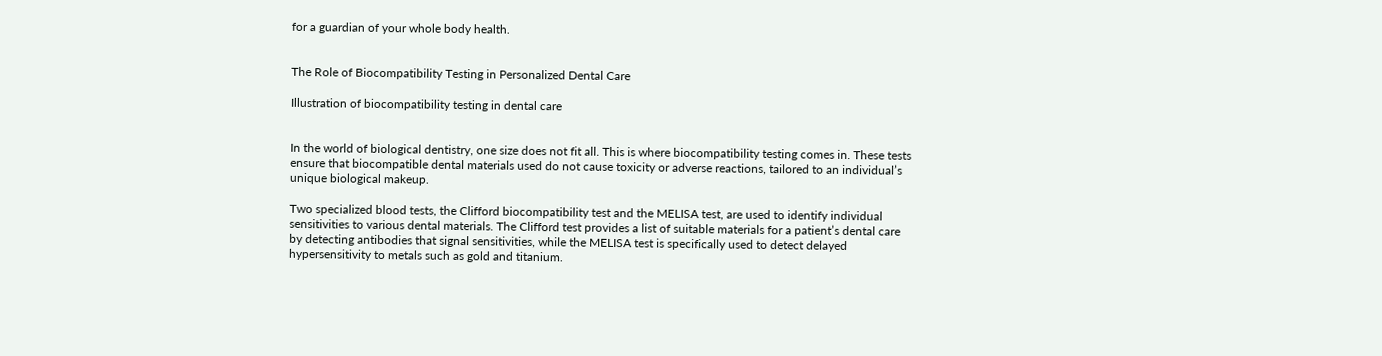for a guardian of your whole body health.


The Role of Biocompatibility Testing in Personalized Dental Care

Illustration of biocompatibility testing in dental care


In the world of biological dentistry, one size does not fit all. This is where biocompatibility testing comes in. These tests ensure that biocompatible dental materials used do not cause toxicity or adverse reactions, tailored to an individual’s unique biological makeup.

Two specialized blood tests, the Clifford biocompatibility test and the MELISA test, are used to identify individual sensitivities to various dental materials. The Clifford test provides a list of suitable materials for a patient’s dental care by detecting antibodies that signal sensitivities, while the MELISA test is specifically used to detect delayed hypersensitivity to metals such as gold and titanium.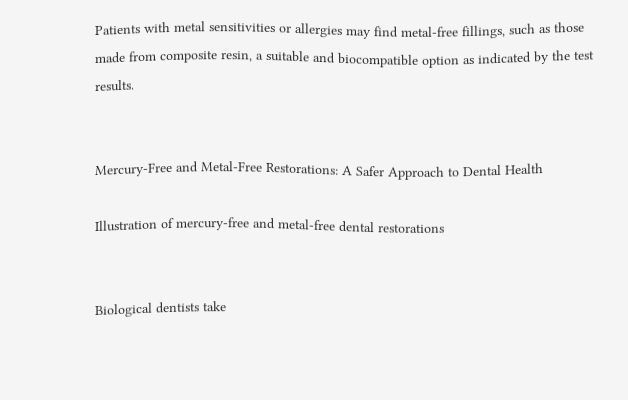Patients with metal sensitivities or allergies may find metal-free fillings, such as those made from composite resin, a suitable and biocompatible option as indicated by the test results.


Mercury-Free and Metal-Free Restorations: A Safer Approach to Dental Health

Illustration of mercury-free and metal-free dental restorations


Biological dentists take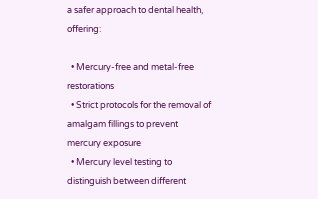a safer approach to dental health, offering:

  • Mercury-free and metal-free restorations
  • Strict protocols for the removal of amalgam fillings to prevent mercury exposure
  • Mercury level testing to distinguish between different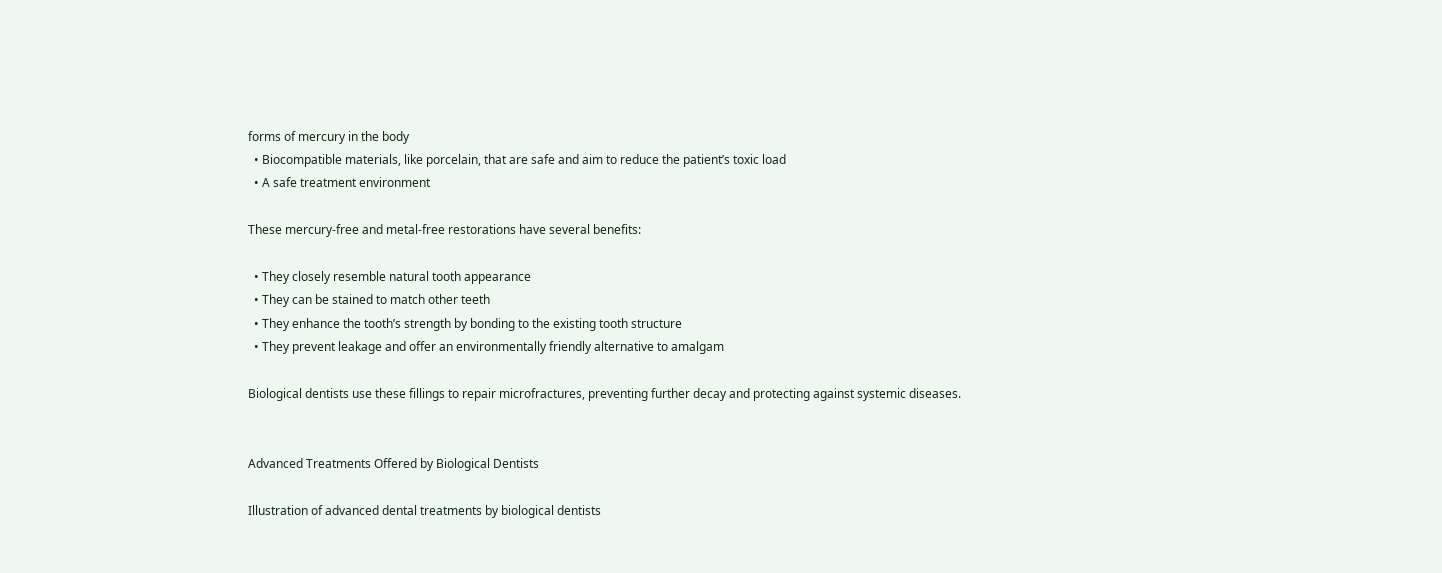forms of mercury in the body
  • Biocompatible materials, like porcelain, that are safe and aim to reduce the patient’s toxic load
  • A safe treatment environment

These mercury-free and metal-free restorations have several benefits:

  • They closely resemble natural tooth appearance
  • They can be stained to match other teeth
  • They enhance the tooth’s strength by bonding to the existing tooth structure
  • They prevent leakage and offer an environmentally friendly alternative to amalgam

Biological dentists use these fillings to repair microfractures, preventing further decay and protecting against systemic diseases.


Advanced Treatments Offered by Biological Dentists

Illustration of advanced dental treatments by biological dentists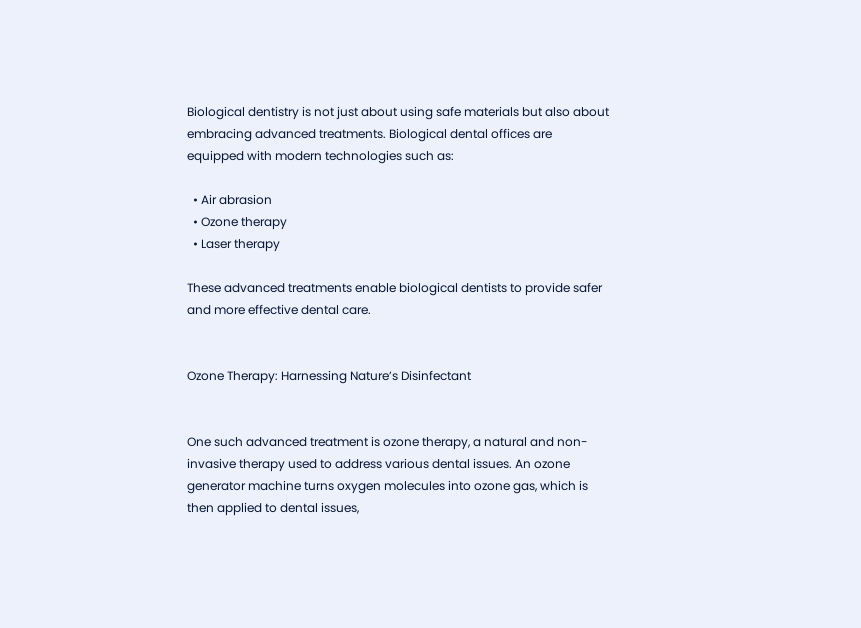Biological dentistry is not just about using safe materials but also about embracing advanced treatments. Biological dental offices are equipped with modern technologies such as:

  • Air abrasion
  • Ozone therapy
  • Laser therapy

These advanced treatments enable biological dentists to provide safer and more effective dental care.


Ozone Therapy: Harnessing Nature’s Disinfectant


One such advanced treatment is ozone therapy, a natural and non-invasive therapy used to address various dental issues. An ozone generator machine turns oxygen molecules into ozone gas, which is then applied to dental issues,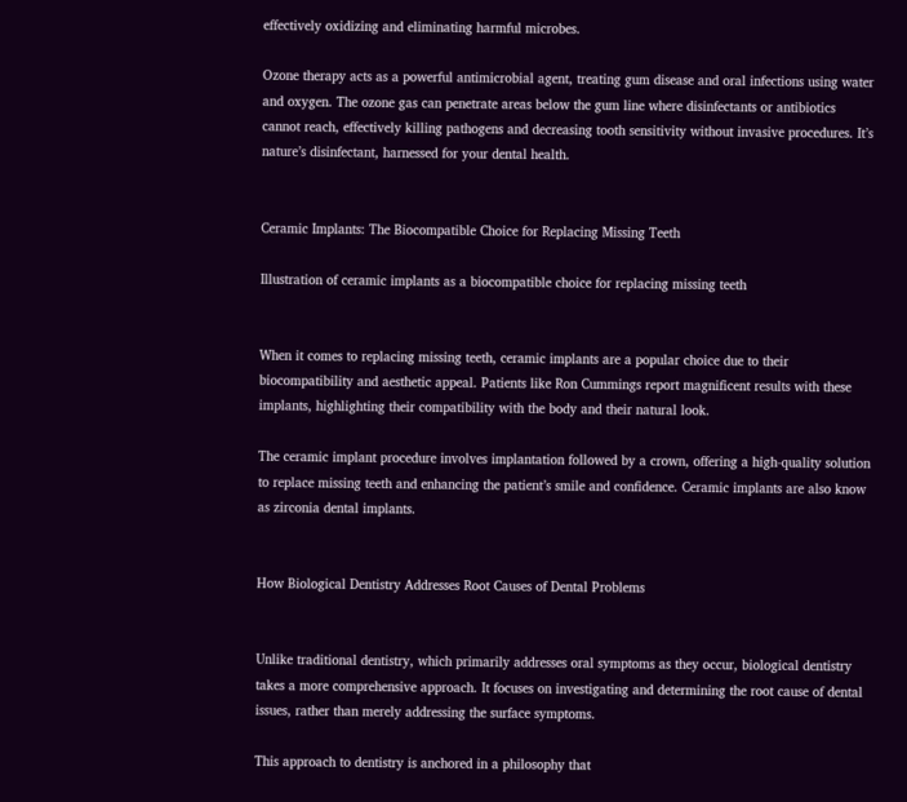effectively oxidizing and eliminating harmful microbes.

Ozone therapy acts as a powerful antimicrobial agent, treating gum disease and oral infections using water and oxygen. The ozone gas can penetrate areas below the gum line where disinfectants or antibiotics cannot reach, effectively killing pathogens and decreasing tooth sensitivity without invasive procedures. It’s nature’s disinfectant, harnessed for your dental health.


Ceramic Implants: The Biocompatible Choice for Replacing Missing Teeth

Illustration of ceramic implants as a biocompatible choice for replacing missing teeth


When it comes to replacing missing teeth, ceramic implants are a popular choice due to their biocompatibility and aesthetic appeal. Patients like Ron Cummings report magnificent results with these implants, highlighting their compatibility with the body and their natural look.

The ceramic implant procedure involves implantation followed by a crown, offering a high-quality solution to replace missing teeth and enhancing the patient’s smile and confidence. Ceramic implants are also know as zirconia dental implants.


How Biological Dentistry Addresses Root Causes of Dental Problems


Unlike traditional dentistry, which primarily addresses oral symptoms as they occur, biological dentistry takes a more comprehensive approach. It focuses on investigating and determining the root cause of dental issues, rather than merely addressing the surface symptoms.

This approach to dentistry is anchored in a philosophy that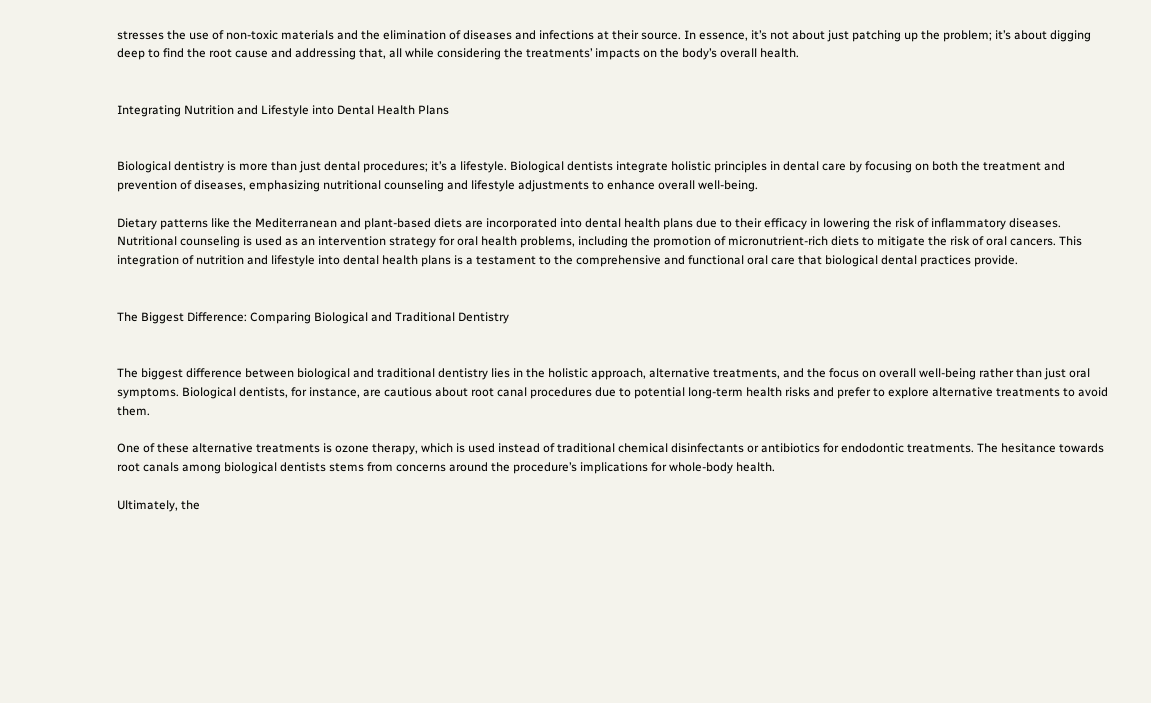stresses the use of non-toxic materials and the elimination of diseases and infections at their source. In essence, it’s not about just patching up the problem; it’s about digging deep to find the root cause and addressing that, all while considering the treatments’ impacts on the body’s overall health.


Integrating Nutrition and Lifestyle into Dental Health Plans


Biological dentistry is more than just dental procedures; it’s a lifestyle. Biological dentists integrate holistic principles in dental care by focusing on both the treatment and prevention of diseases, emphasizing nutritional counseling and lifestyle adjustments to enhance overall well-being.

Dietary patterns like the Mediterranean and plant-based diets are incorporated into dental health plans due to their efficacy in lowering the risk of inflammatory diseases. Nutritional counseling is used as an intervention strategy for oral health problems, including the promotion of micronutrient-rich diets to mitigate the risk of oral cancers. This integration of nutrition and lifestyle into dental health plans is a testament to the comprehensive and functional oral care that biological dental practices provide.


The Biggest Difference: Comparing Biological and Traditional Dentistry


The biggest difference between biological and traditional dentistry lies in the holistic approach, alternative treatments, and the focus on overall well-being rather than just oral symptoms. Biological dentists, for instance, are cautious about root canal procedures due to potential long-term health risks and prefer to explore alternative treatments to avoid them.

One of these alternative treatments is ozone therapy, which is used instead of traditional chemical disinfectants or antibiotics for endodontic treatments. The hesitance towards root canals among biological dentists stems from concerns around the procedure’s implications for whole-body health.

Ultimately, the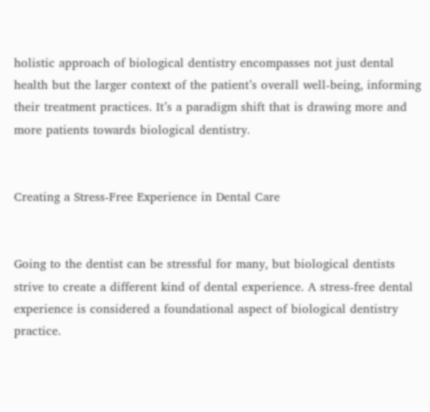holistic approach of biological dentistry encompasses not just dental health but the larger context of the patient’s overall well-being, informing their treatment practices. It’s a paradigm shift that is drawing more and more patients towards biological dentistry.


Creating a Stress-Free Experience in Dental Care


Going to the dentist can be stressful for many, but biological dentists strive to create a different kind of dental experience. A stress-free dental experience is considered a foundational aspect of biological dentistry practice.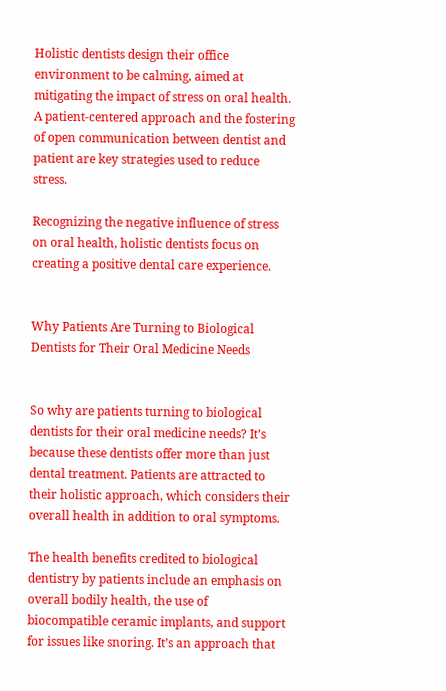Holistic dentists design their office environment to be calming, aimed at mitigating the impact of stress on oral health. A patient-centered approach and the fostering of open communication between dentist and patient are key strategies used to reduce stress.

Recognizing the negative influence of stress on oral health, holistic dentists focus on creating a positive dental care experience.


Why Patients Are Turning to Biological Dentists for Their Oral Medicine Needs


So why are patients turning to biological dentists for their oral medicine needs? It’s because these dentists offer more than just dental treatment. Patients are attracted to their holistic approach, which considers their overall health in addition to oral symptoms.

The health benefits credited to biological dentistry by patients include an emphasis on overall bodily health, the use of biocompatible ceramic implants, and support for issues like snoring. It’s an approach that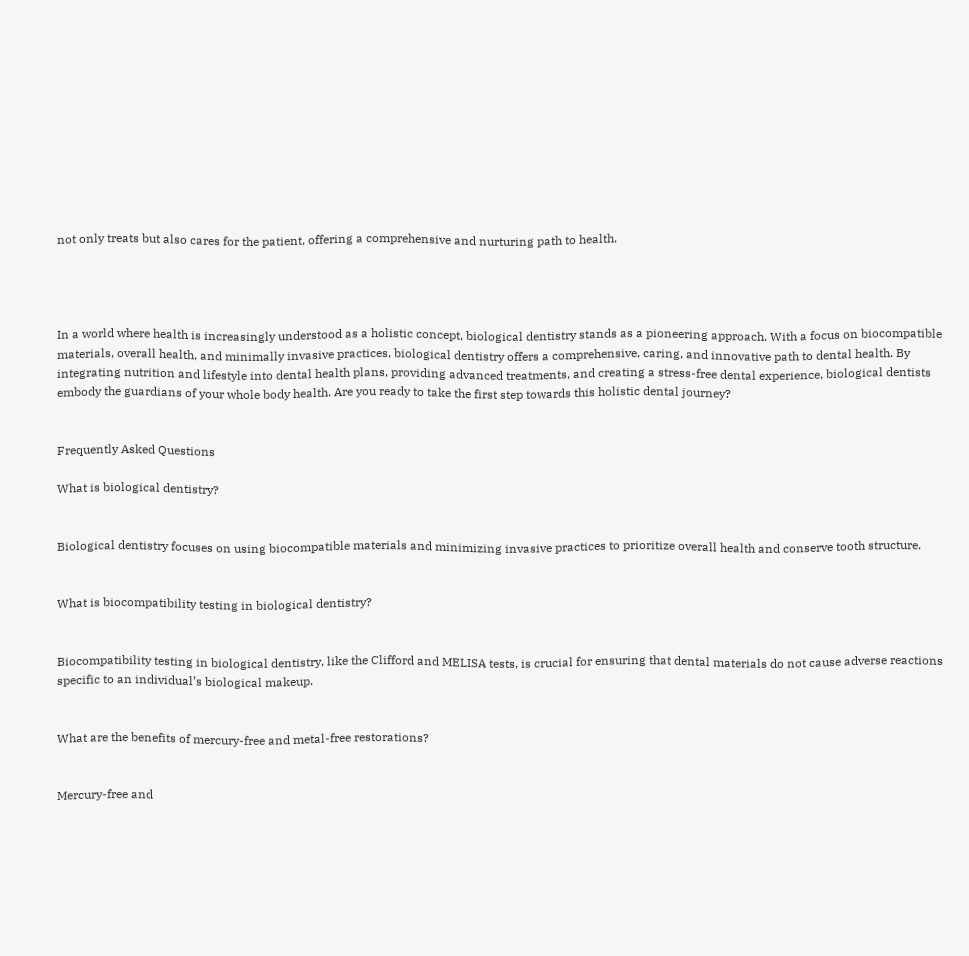not only treats but also cares for the patient, offering a comprehensive and nurturing path to health.




In a world where health is increasingly understood as a holistic concept, biological dentistry stands as a pioneering approach. With a focus on biocompatible materials, overall health, and minimally invasive practices, biological dentistry offers a comprehensive, caring, and innovative path to dental health. By integrating nutrition and lifestyle into dental health plans, providing advanced treatments, and creating a stress-free dental experience, biological dentists embody the guardians of your whole body health. Are you ready to take the first step towards this holistic dental journey?


Frequently Asked Questions

What is biological dentistry?


Biological dentistry focuses on using biocompatible materials and minimizing invasive practices to prioritize overall health and conserve tooth structure.


What is biocompatibility testing in biological dentistry?


Biocompatibility testing in biological dentistry, like the Clifford and MELISA tests, is crucial for ensuring that dental materials do not cause adverse reactions specific to an individual’s biological makeup.


What are the benefits of mercury-free and metal-free restorations?


Mercury-free and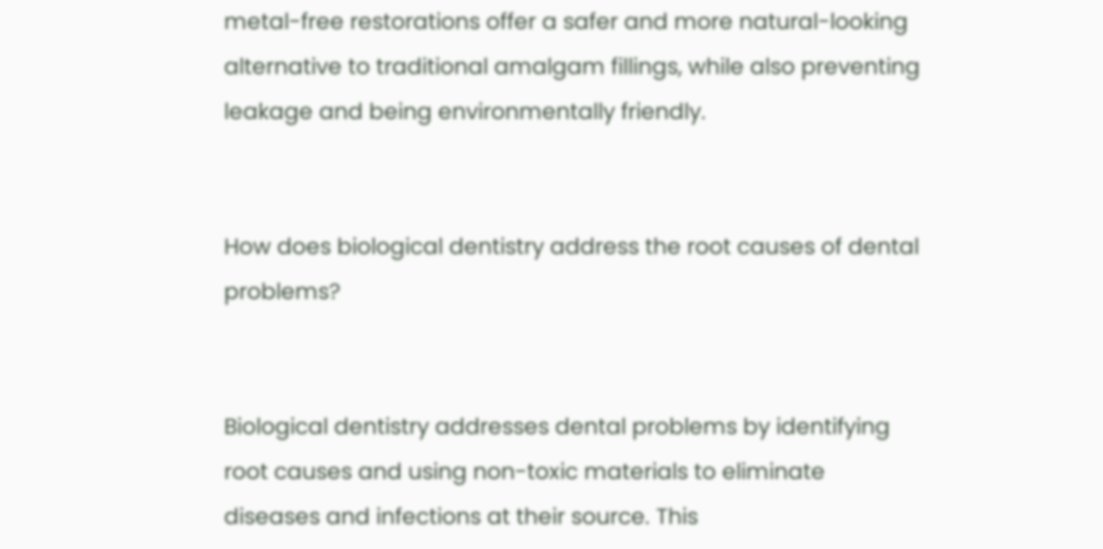metal-free restorations offer a safer and more natural-looking alternative to traditional amalgam fillings, while also preventing leakage and being environmentally friendly.


How does biological dentistry address the root causes of dental problems?


Biological dentistry addresses dental problems by identifying root causes and using non-toxic materials to eliminate diseases and infections at their source. This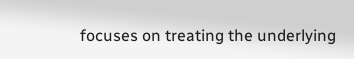focuses on treating the underlying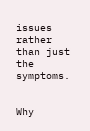issues rather than just the symptoms.


Why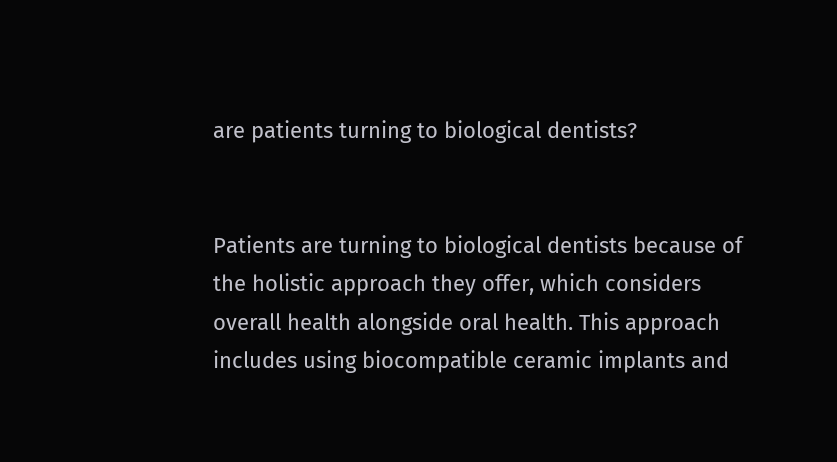are patients turning to biological dentists?


Patients are turning to biological dentists because of the holistic approach they offer, which considers overall health alongside oral health. This approach includes using biocompatible ceramic implants and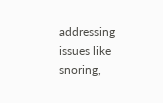addressing issues like snoring,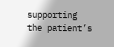supporting the patient’s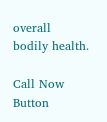overall bodily health.

Call Now Button